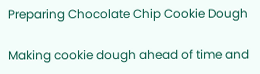Preparing Chocolate Chip Cookie Dough

Making cookie dough ahead of time and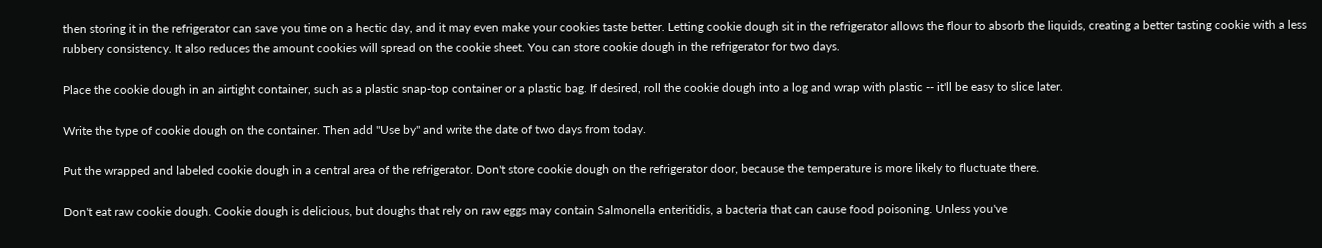then storing it in the refrigerator can save you time on a hectic day, and it may even make your cookies taste better. Letting cookie dough sit in the refrigerator allows the flour to absorb the liquids, creating a better tasting cookie with a less rubbery consistency. It also reduces the amount cookies will spread on the cookie sheet. You can store cookie dough in the refrigerator for two days.

Place the cookie dough in an airtight container, such as a plastic snap-top container or a plastic bag. If desired, roll the cookie dough into a log and wrap with plastic -- it'll be easy to slice later.

Write the type of cookie dough on the container. Then add "Use by" and write the date of two days from today.

Put the wrapped and labeled cookie dough in a central area of the refrigerator. Don't store cookie dough on the refrigerator door, because the temperature is more likely to fluctuate there.

Don't eat raw cookie dough. Cookie dough is delicious, but doughs that rely on raw eggs may contain Salmonella enteritidis, a bacteria that can cause food poisoning. Unless you've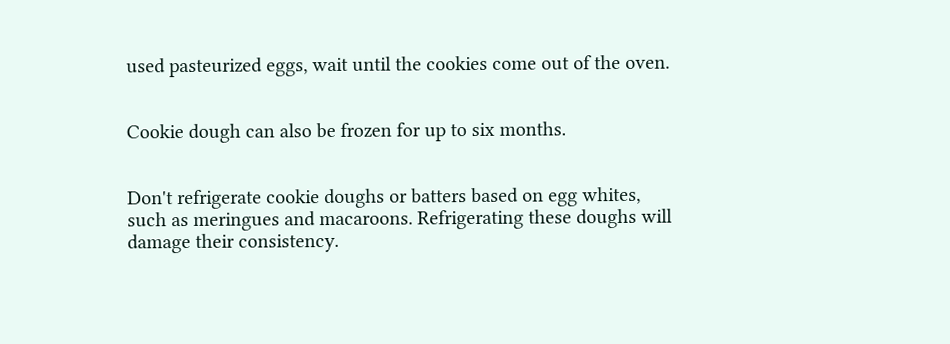used pasteurized eggs, wait until the cookies come out of the oven.


Cookie dough can also be frozen for up to six months.


Don't refrigerate cookie doughs or batters based on egg whites, such as meringues and macaroons. Refrigerating these doughs will damage their consistency.